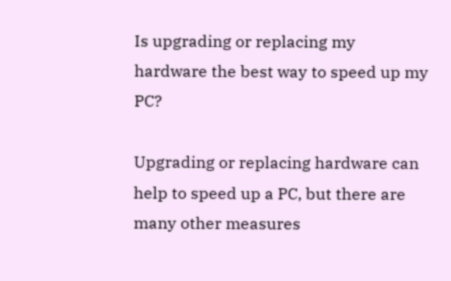Is upgrading or replacing my hardware the best way to speed up my PC?

Upgrading or replacing hardware can help to speed up a PC, but there are many other measures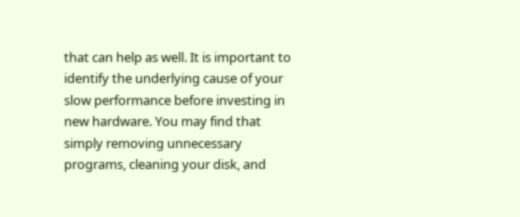that can help as well. It is important to identify the underlying cause of your slow performance before investing in new hardware. You may find that simply removing unnecessary programs, cleaning your disk, and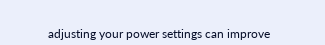adjusting your power settings can improve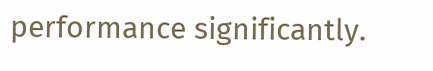performance significantly.